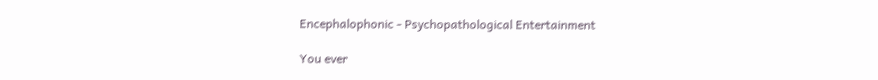Encephalophonic - Psychopathological Entertainment

You ever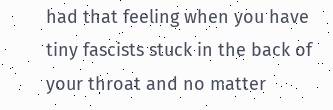had that feeling when you have tiny fascists stuck in the back of your throat and no matter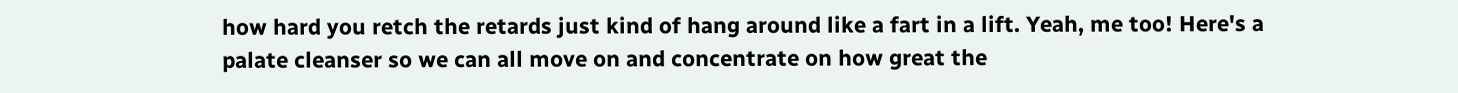how hard you retch the retards just kind of hang around like a fart in a lift. Yeah, me too! Here's a palate cleanser so we can all move on and concentrate on how great the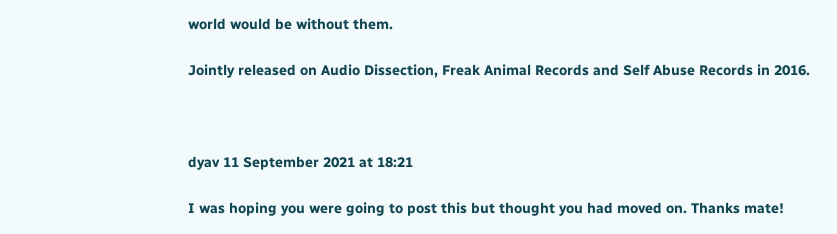world would be without them.

Jointly released on Audio Dissection, Freak Animal Records and Self Abuse Records in 2016.



dyav 11 September 2021 at 18:21

I was hoping you were going to post this but thought you had moved on. Thanks mate!